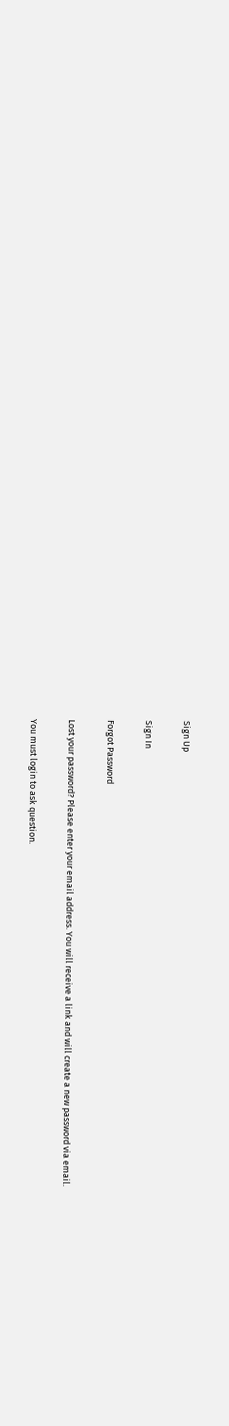Sign Up

Sign In

Forgot Password

Lost your password? Please enter your email address. You will receive a link and will create a new password via email.

You must login to ask question.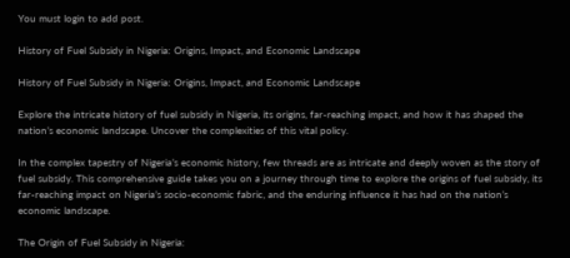You must login to add post.

History of Fuel Subsidy in Nigeria: Origins, Impact, and Economic Landscape

History of Fuel Subsidy in Nigeria: Origins, Impact, and Economic Landscape

Explore the intricate history of fuel subsidy in Nigeria, its origins, far-reaching impact, and how it has shaped the nation’s economic landscape. Uncover the complexities of this vital policy.

In the complex tapestry of Nigeria’s economic history, few threads are as intricate and deeply woven as the story of fuel subsidy. This comprehensive guide takes you on a journey through time to explore the origins of fuel subsidy, its far-reaching impact on Nigeria’s socio-economic fabric, and the enduring influence it has had on the nation’s economic landscape.

The Origin of Fuel Subsidy in Nigeria: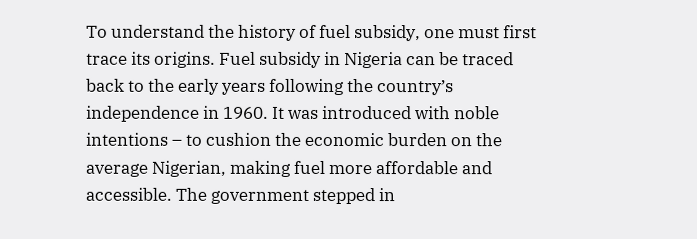To understand the history of fuel subsidy, one must first trace its origins. Fuel subsidy in Nigeria can be traced back to the early years following the country’s independence in 1960. It was introduced with noble intentions – to cushion the economic burden on the average Nigerian, making fuel more affordable and accessible. The government stepped in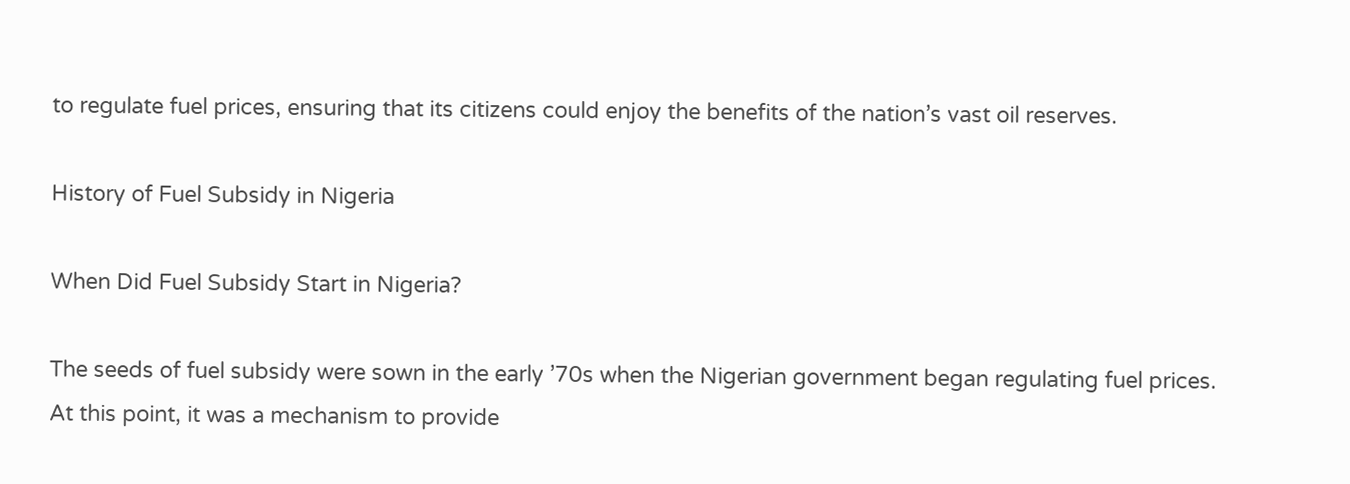to regulate fuel prices, ensuring that its citizens could enjoy the benefits of the nation’s vast oil reserves.

History of Fuel Subsidy in Nigeria

When Did Fuel Subsidy Start in Nigeria?

The seeds of fuel subsidy were sown in the early ’70s when the Nigerian government began regulating fuel prices. At this point, it was a mechanism to provide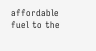affordable fuel to the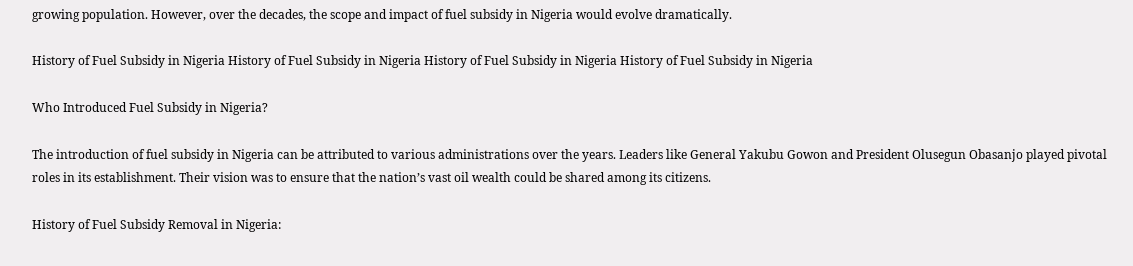growing population. However, over the decades, the scope and impact of fuel subsidy in Nigeria would evolve dramatically.

History of Fuel Subsidy in Nigeria History of Fuel Subsidy in Nigeria History of Fuel Subsidy in Nigeria History of Fuel Subsidy in Nigeria

Who Introduced Fuel Subsidy in Nigeria?

The introduction of fuel subsidy in Nigeria can be attributed to various administrations over the years. Leaders like General Yakubu Gowon and President Olusegun Obasanjo played pivotal roles in its establishment. Their vision was to ensure that the nation’s vast oil wealth could be shared among its citizens.

History of Fuel Subsidy Removal in Nigeria: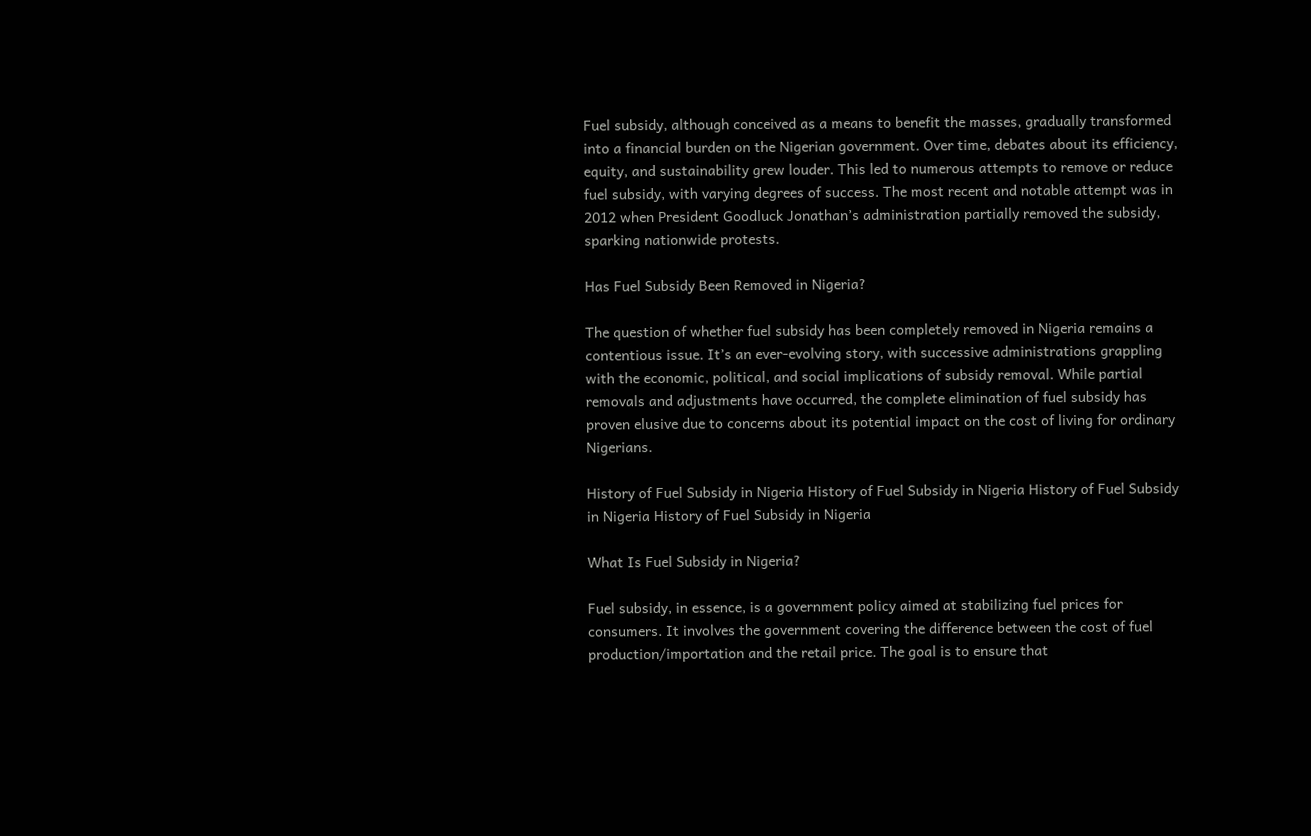Fuel subsidy, although conceived as a means to benefit the masses, gradually transformed into a financial burden on the Nigerian government. Over time, debates about its efficiency, equity, and sustainability grew louder. This led to numerous attempts to remove or reduce fuel subsidy, with varying degrees of success. The most recent and notable attempt was in 2012 when President Goodluck Jonathan’s administration partially removed the subsidy, sparking nationwide protests.

Has Fuel Subsidy Been Removed in Nigeria?

The question of whether fuel subsidy has been completely removed in Nigeria remains a contentious issue. It’s an ever-evolving story, with successive administrations grappling with the economic, political, and social implications of subsidy removal. While partial removals and adjustments have occurred, the complete elimination of fuel subsidy has proven elusive due to concerns about its potential impact on the cost of living for ordinary Nigerians.

History of Fuel Subsidy in Nigeria History of Fuel Subsidy in Nigeria History of Fuel Subsidy in Nigeria History of Fuel Subsidy in Nigeria

What Is Fuel Subsidy in Nigeria?

Fuel subsidy, in essence, is a government policy aimed at stabilizing fuel prices for consumers. It involves the government covering the difference between the cost of fuel production/importation and the retail price. The goal is to ensure that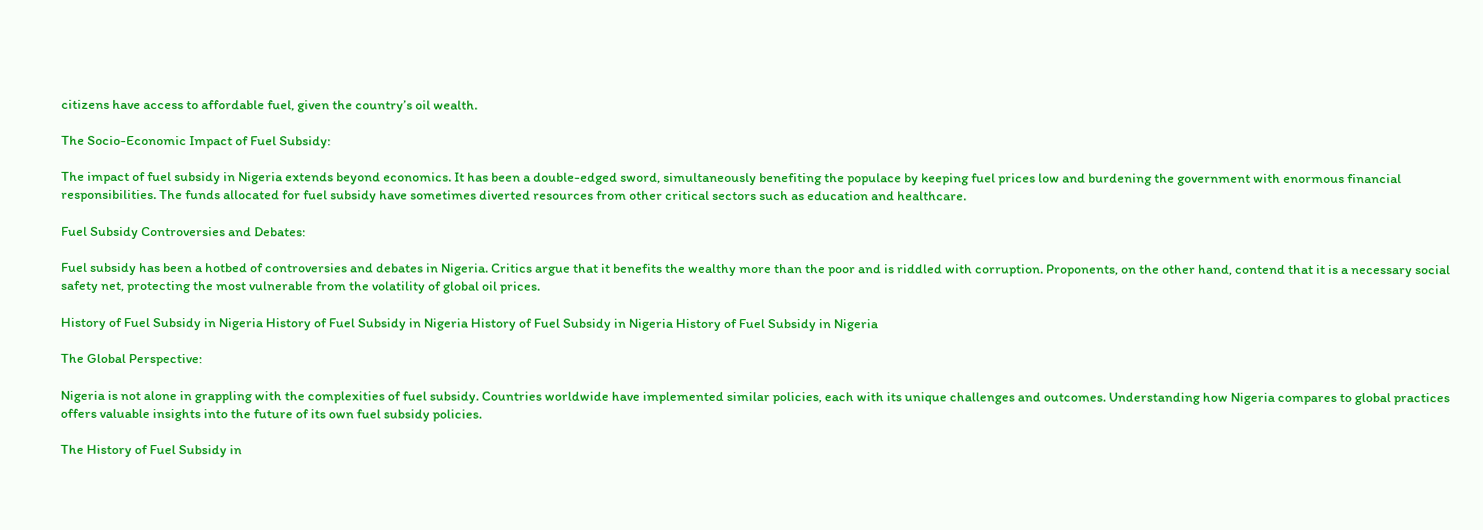citizens have access to affordable fuel, given the country’s oil wealth.

The Socio-Economic Impact of Fuel Subsidy:

The impact of fuel subsidy in Nigeria extends beyond economics. It has been a double-edged sword, simultaneously benefiting the populace by keeping fuel prices low and burdening the government with enormous financial responsibilities. The funds allocated for fuel subsidy have sometimes diverted resources from other critical sectors such as education and healthcare.

Fuel Subsidy Controversies and Debates:

Fuel subsidy has been a hotbed of controversies and debates in Nigeria. Critics argue that it benefits the wealthy more than the poor and is riddled with corruption. Proponents, on the other hand, contend that it is a necessary social safety net, protecting the most vulnerable from the volatility of global oil prices.

History of Fuel Subsidy in Nigeria History of Fuel Subsidy in Nigeria History of Fuel Subsidy in Nigeria History of Fuel Subsidy in Nigeria

The Global Perspective:

Nigeria is not alone in grappling with the complexities of fuel subsidy. Countries worldwide have implemented similar policies, each with its unique challenges and outcomes. Understanding how Nigeria compares to global practices offers valuable insights into the future of its own fuel subsidy policies.

The History of Fuel Subsidy in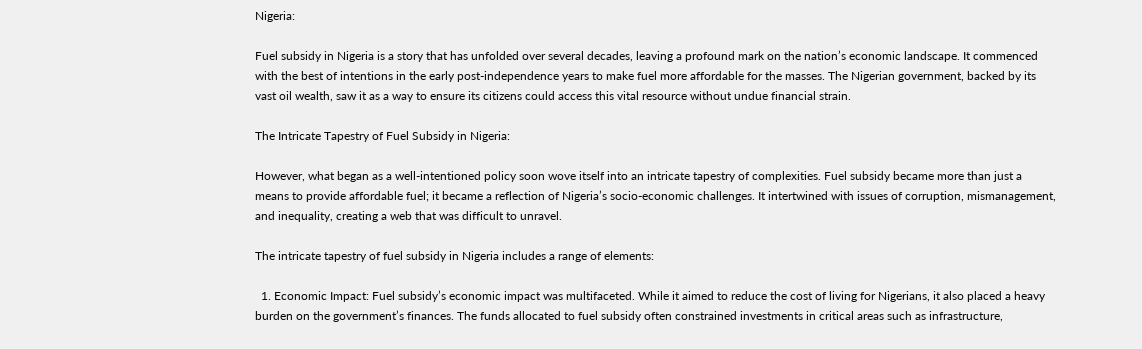Nigeria:

Fuel subsidy in Nigeria is a story that has unfolded over several decades, leaving a profound mark on the nation’s economic landscape. It commenced with the best of intentions in the early post-independence years to make fuel more affordable for the masses. The Nigerian government, backed by its vast oil wealth, saw it as a way to ensure its citizens could access this vital resource without undue financial strain.

The Intricate Tapestry of Fuel Subsidy in Nigeria:

However, what began as a well-intentioned policy soon wove itself into an intricate tapestry of complexities. Fuel subsidy became more than just a means to provide affordable fuel; it became a reflection of Nigeria’s socio-economic challenges. It intertwined with issues of corruption, mismanagement, and inequality, creating a web that was difficult to unravel.

The intricate tapestry of fuel subsidy in Nigeria includes a range of elements:

  1. Economic Impact: Fuel subsidy’s economic impact was multifaceted. While it aimed to reduce the cost of living for Nigerians, it also placed a heavy burden on the government’s finances. The funds allocated to fuel subsidy often constrained investments in critical areas such as infrastructure,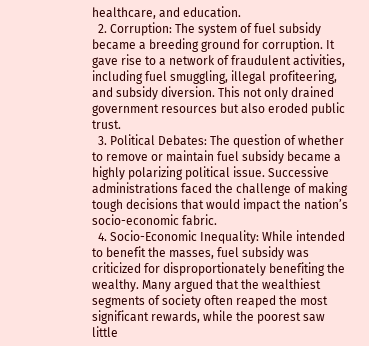healthcare, and education.
  2. Corruption: The system of fuel subsidy became a breeding ground for corruption. It gave rise to a network of fraudulent activities, including fuel smuggling, illegal profiteering, and subsidy diversion. This not only drained government resources but also eroded public trust.
  3. Political Debates: The question of whether to remove or maintain fuel subsidy became a highly polarizing political issue. Successive administrations faced the challenge of making tough decisions that would impact the nation’s socio-economic fabric.
  4. Socio-Economic Inequality: While intended to benefit the masses, fuel subsidy was criticized for disproportionately benefiting the wealthy. Many argued that the wealthiest segments of society often reaped the most significant rewards, while the poorest saw little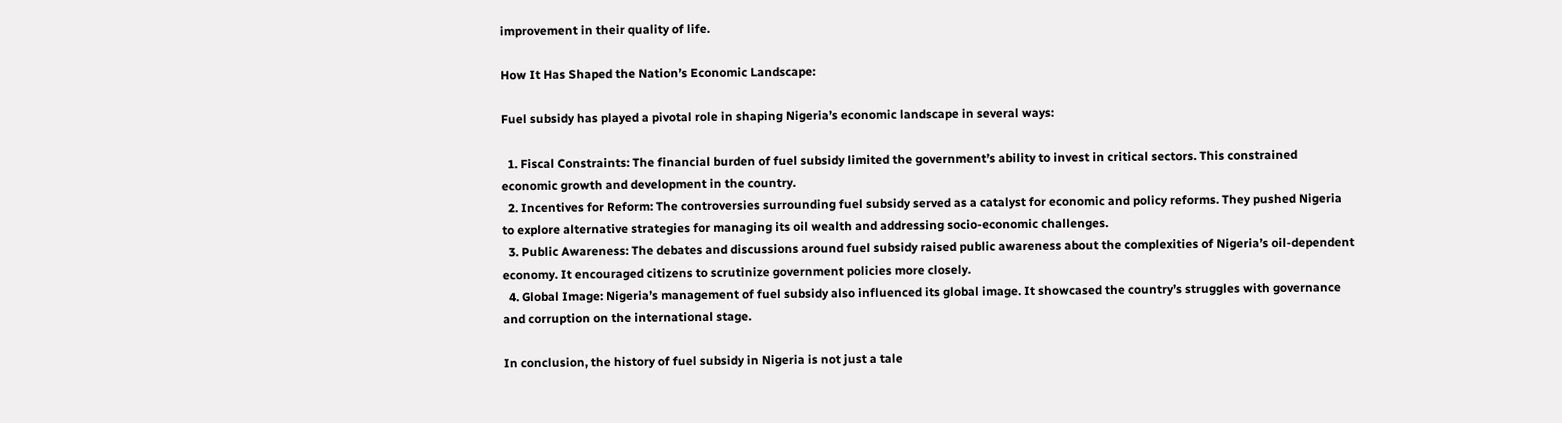improvement in their quality of life.

How It Has Shaped the Nation’s Economic Landscape:

Fuel subsidy has played a pivotal role in shaping Nigeria’s economic landscape in several ways:

  1. Fiscal Constraints: The financial burden of fuel subsidy limited the government’s ability to invest in critical sectors. This constrained economic growth and development in the country.
  2. Incentives for Reform: The controversies surrounding fuel subsidy served as a catalyst for economic and policy reforms. They pushed Nigeria to explore alternative strategies for managing its oil wealth and addressing socio-economic challenges.
  3. Public Awareness: The debates and discussions around fuel subsidy raised public awareness about the complexities of Nigeria’s oil-dependent economy. It encouraged citizens to scrutinize government policies more closely.
  4. Global Image: Nigeria’s management of fuel subsidy also influenced its global image. It showcased the country’s struggles with governance and corruption on the international stage.

In conclusion, the history of fuel subsidy in Nigeria is not just a tale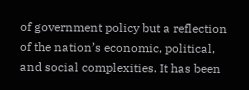of government policy but a reflection of the nation’s economic, political, and social complexities. It has been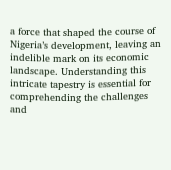a force that shaped the course of Nigeria’s development, leaving an indelible mark on its economic landscape. Understanding this intricate tapestry is essential for comprehending the challenges and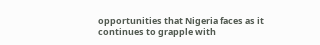opportunities that Nigeria faces as it continues to grapple with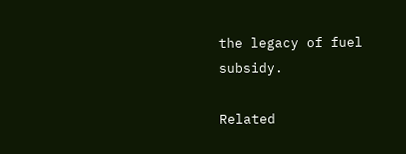the legacy of fuel subsidy.

Related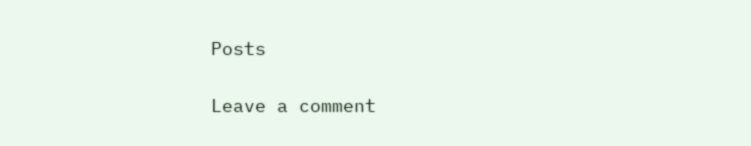Posts

Leave a comment